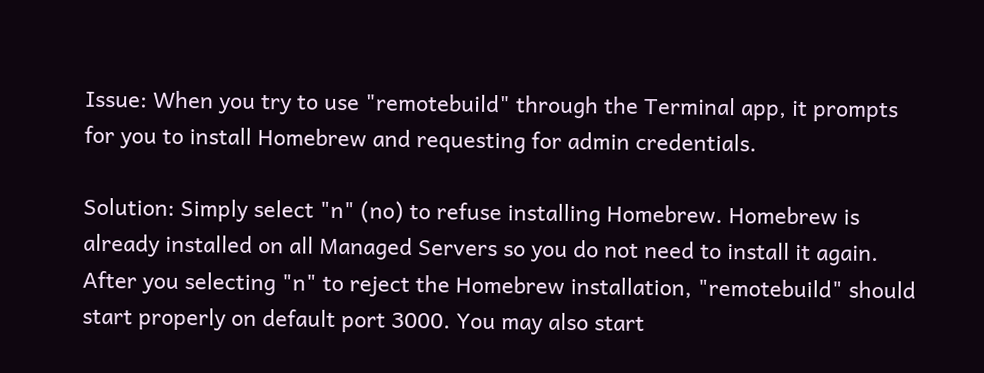Issue: When you try to use "remotebuild" through the Terminal app, it prompts for you to install Homebrew and requesting for admin credentials.

Solution: Simply select "n" (no) to refuse installing Homebrew. Homebrew is already installed on all Managed Servers so you do not need to install it again. After you selecting "n" to reject the Homebrew installation, "remotebuild" should start properly on default port 3000. You may also start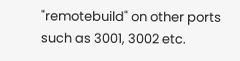"remotebuild" on other ports such as 3001, 3002 etc.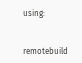using:


remotebuild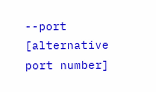--port [alternative port number]